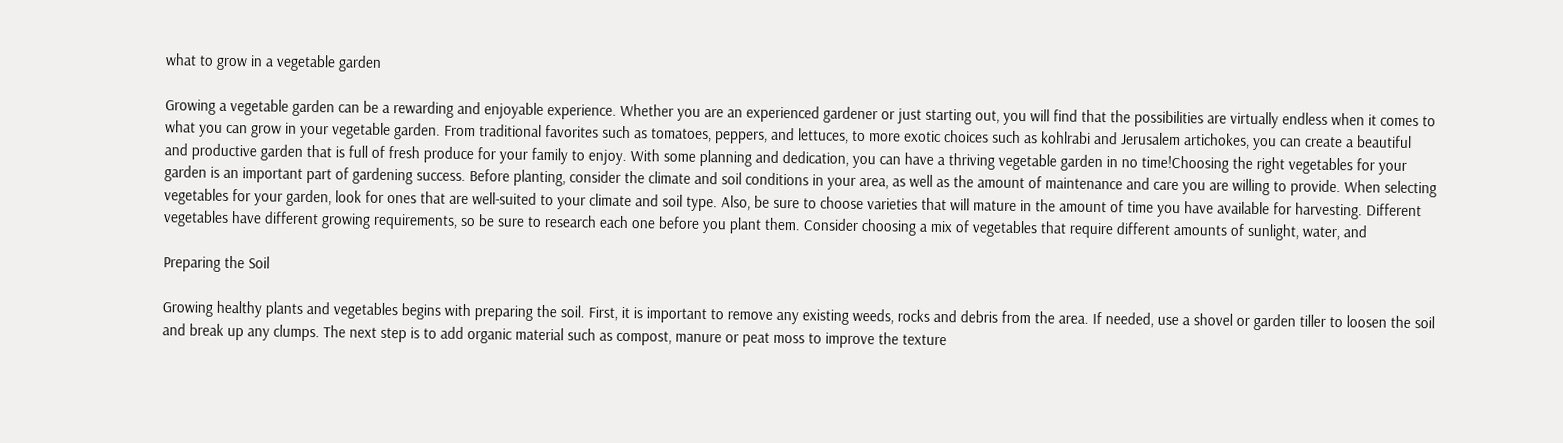what to grow in a vegetable garden

Growing a vegetable garden can be a rewarding and enjoyable experience. Whether you are an experienced gardener or just starting out, you will find that the possibilities are virtually endless when it comes to what you can grow in your vegetable garden. From traditional favorites such as tomatoes, peppers, and lettuces, to more exotic choices such as kohlrabi and Jerusalem artichokes, you can create a beautiful and productive garden that is full of fresh produce for your family to enjoy. With some planning and dedication, you can have a thriving vegetable garden in no time!Choosing the right vegetables for your garden is an important part of gardening success. Before planting, consider the climate and soil conditions in your area, as well as the amount of maintenance and care you are willing to provide. When selecting vegetables for your garden, look for ones that are well-suited to your climate and soil type. Also, be sure to choose varieties that will mature in the amount of time you have available for harvesting. Different vegetables have different growing requirements, so be sure to research each one before you plant them. Consider choosing a mix of vegetables that require different amounts of sunlight, water, and

Preparing the Soil

Growing healthy plants and vegetables begins with preparing the soil. First, it is important to remove any existing weeds, rocks and debris from the area. If needed, use a shovel or garden tiller to loosen the soil and break up any clumps. The next step is to add organic material such as compost, manure or peat moss to improve the texture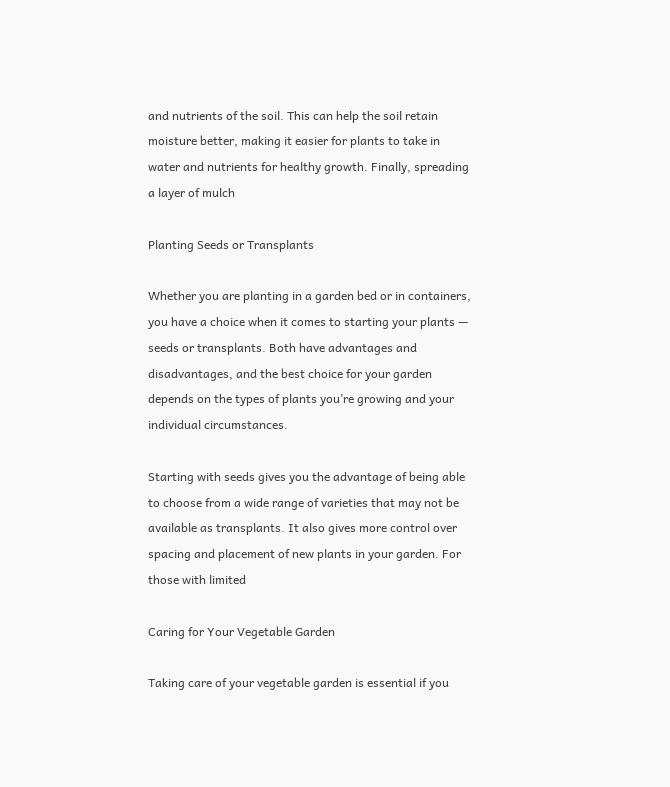and nutrients of the soil. This can help the soil retain moisture better, making it easier for plants to take in water and nutrients for healthy growth. Finally, spreading a layer of mulch

Planting Seeds or Transplants

Whether you are planting in a garden bed or in containers, you have a choice when it comes to starting your plants — seeds or transplants. Both have advantages and disadvantages, and the best choice for your garden depends on the types of plants you’re growing and your individual circumstances.

Starting with seeds gives you the advantage of being able to choose from a wide range of varieties that may not be available as transplants. It also gives more control over spacing and placement of new plants in your garden. For those with limited

Caring for Your Vegetable Garden

Taking care of your vegetable garden is essential if you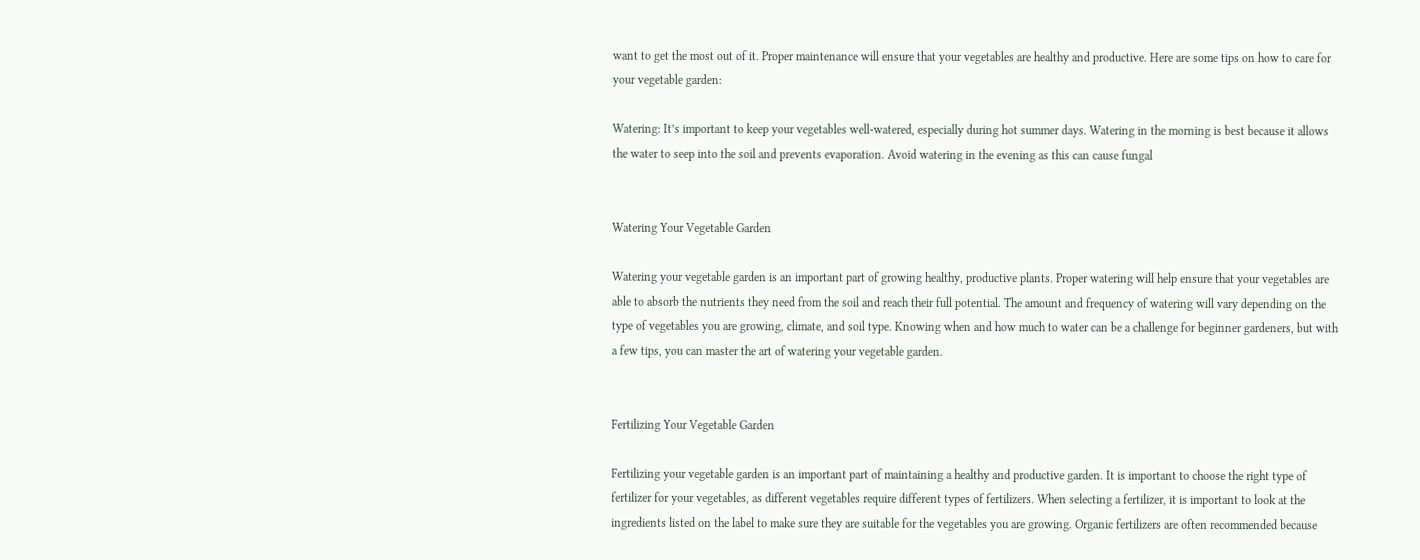want to get the most out of it. Proper maintenance will ensure that your vegetables are healthy and productive. Here are some tips on how to care for your vegetable garden:

Watering: It’s important to keep your vegetables well-watered, especially during hot summer days. Watering in the morning is best because it allows the water to seep into the soil and prevents evaporation. Avoid watering in the evening as this can cause fungal


Watering Your Vegetable Garden

Watering your vegetable garden is an important part of growing healthy, productive plants. Proper watering will help ensure that your vegetables are able to absorb the nutrients they need from the soil and reach their full potential. The amount and frequency of watering will vary depending on the type of vegetables you are growing, climate, and soil type. Knowing when and how much to water can be a challenge for beginner gardeners, but with a few tips, you can master the art of watering your vegetable garden.


Fertilizing Your Vegetable Garden

Fertilizing your vegetable garden is an important part of maintaining a healthy and productive garden. It is important to choose the right type of fertilizer for your vegetables, as different vegetables require different types of fertilizers. When selecting a fertilizer, it is important to look at the ingredients listed on the label to make sure they are suitable for the vegetables you are growing. Organic fertilizers are often recommended because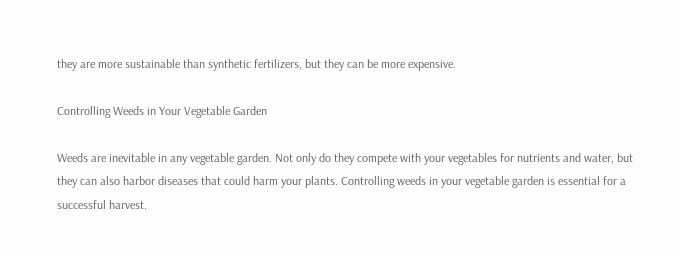they are more sustainable than synthetic fertilizers, but they can be more expensive.

Controlling Weeds in Your Vegetable Garden

Weeds are inevitable in any vegetable garden. Not only do they compete with your vegetables for nutrients and water, but they can also harbor diseases that could harm your plants. Controlling weeds in your vegetable garden is essential for a successful harvest.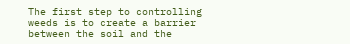The first step to controlling weeds is to create a barrier between the soil and the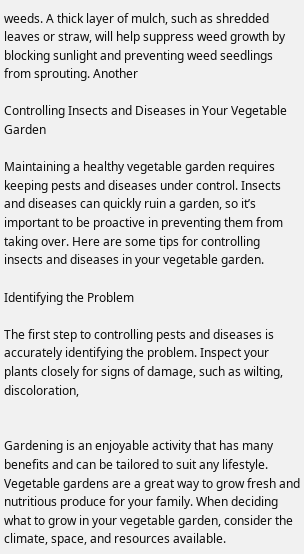weeds. A thick layer of mulch, such as shredded leaves or straw, will help suppress weed growth by blocking sunlight and preventing weed seedlings from sprouting. Another

Controlling Insects and Diseases in Your Vegetable Garden

Maintaining a healthy vegetable garden requires keeping pests and diseases under control. Insects and diseases can quickly ruin a garden, so it’s important to be proactive in preventing them from taking over. Here are some tips for controlling insects and diseases in your vegetable garden.

Identifying the Problem

The first step to controlling pests and diseases is accurately identifying the problem. Inspect your plants closely for signs of damage, such as wilting, discoloration,


Gardening is an enjoyable activity that has many benefits and can be tailored to suit any lifestyle. Vegetable gardens are a great way to grow fresh and nutritious produce for your family. When deciding what to grow in your vegetable garden, consider the climate, space, and resources available.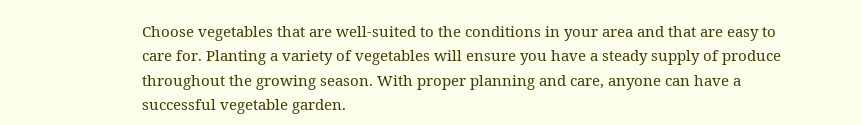Choose vegetables that are well-suited to the conditions in your area and that are easy to care for. Planting a variety of vegetables will ensure you have a steady supply of produce throughout the growing season. With proper planning and care, anyone can have a successful vegetable garden.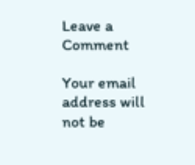Leave a Comment

Your email address will not be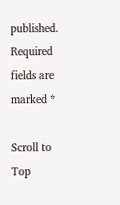published. Required fields are marked *

Scroll to Top